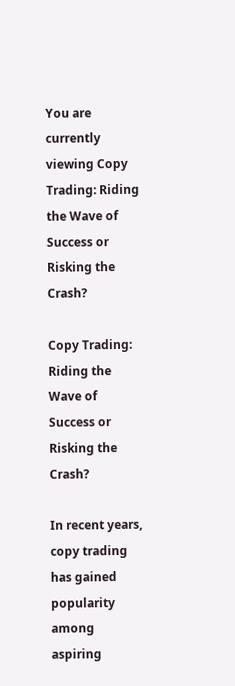You are currently viewing Copy Trading: Riding the Wave of Success or Risking the Crash?

Copy Trading: Riding the Wave of Success or Risking the Crash?

In recent years, copy trading has gained popularity among aspiring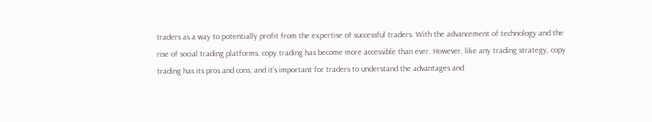traders as a way to potentially profit from the expertise of successful traders. With the advancement of technology and the rise of social trading platforms, copy trading has become more accessible than ever. However, like any trading strategy, copy trading has its pros and cons, and it’s important for traders to understand the advantages and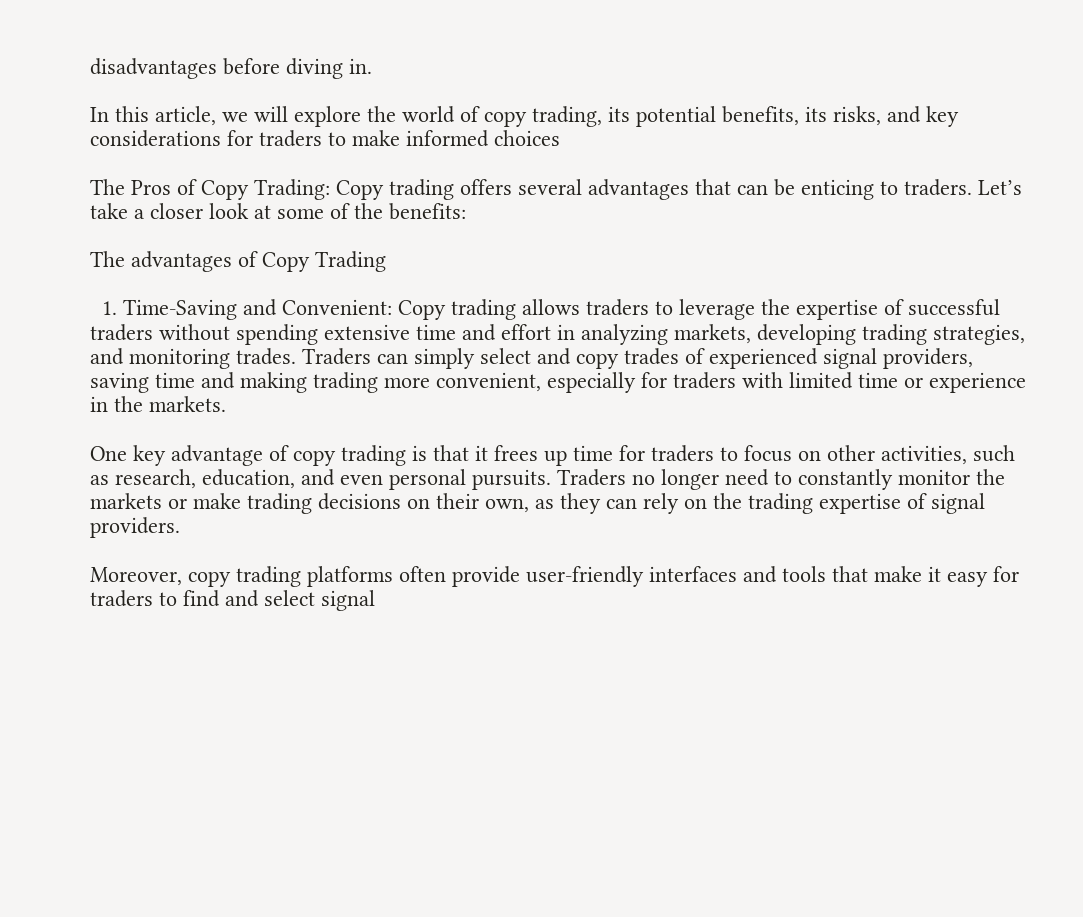disadvantages before diving in.

In this article, we will explore the world of copy trading, its potential benefits, its risks, and key considerations for traders to make informed choices

The Pros of Copy Trading: Copy trading offers several advantages that can be enticing to traders. Let’s take a closer look at some of the benefits:

The advantages of Copy Trading

  1. Time-Saving and Convenient: Copy trading allows traders to leverage the expertise of successful traders without spending extensive time and effort in analyzing markets, developing trading strategies, and monitoring trades. Traders can simply select and copy trades of experienced signal providers, saving time and making trading more convenient, especially for traders with limited time or experience in the markets.

One key advantage of copy trading is that it frees up time for traders to focus on other activities, such as research, education, and even personal pursuits. Traders no longer need to constantly monitor the markets or make trading decisions on their own, as they can rely on the trading expertise of signal providers.

Moreover, copy trading platforms often provide user-friendly interfaces and tools that make it easy for traders to find and select signal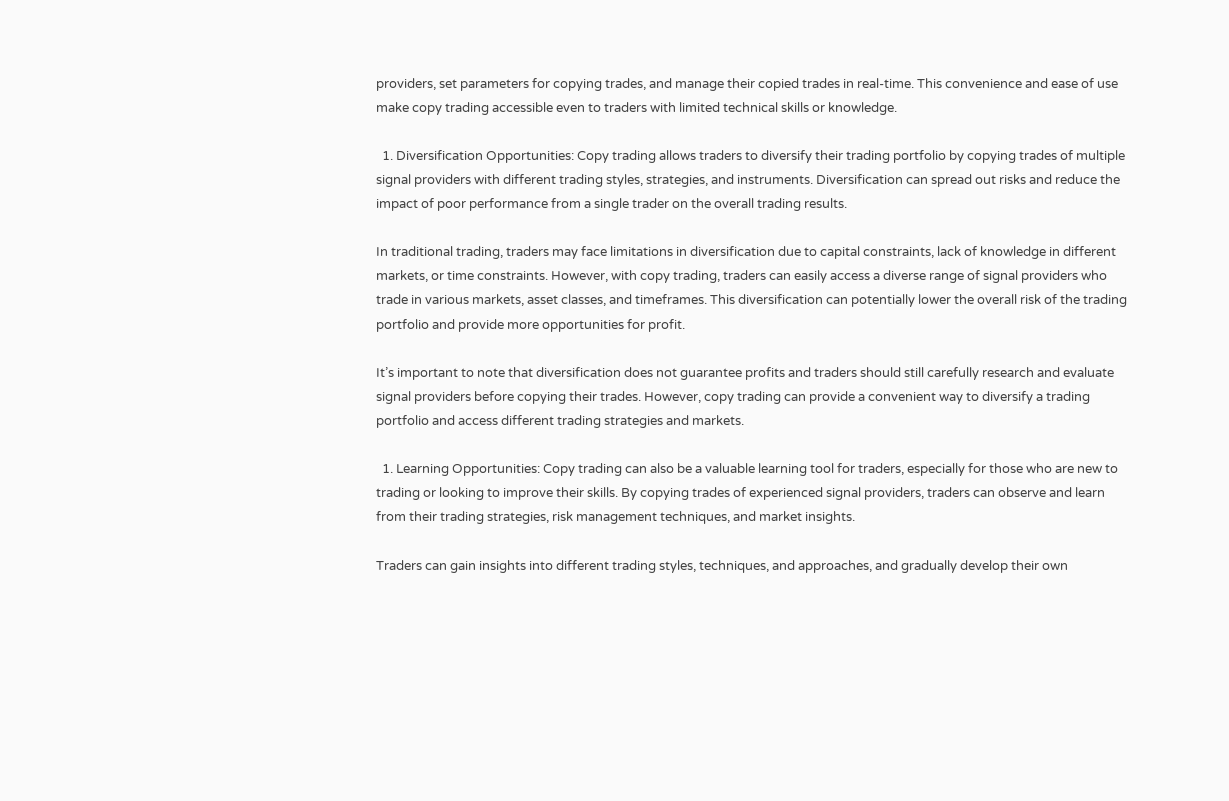providers, set parameters for copying trades, and manage their copied trades in real-time. This convenience and ease of use make copy trading accessible even to traders with limited technical skills or knowledge.

  1. Diversification Opportunities: Copy trading allows traders to diversify their trading portfolio by copying trades of multiple signal providers with different trading styles, strategies, and instruments. Diversification can spread out risks and reduce the impact of poor performance from a single trader on the overall trading results.

In traditional trading, traders may face limitations in diversification due to capital constraints, lack of knowledge in different markets, or time constraints. However, with copy trading, traders can easily access a diverse range of signal providers who trade in various markets, asset classes, and timeframes. This diversification can potentially lower the overall risk of the trading portfolio and provide more opportunities for profit.

It’s important to note that diversification does not guarantee profits and traders should still carefully research and evaluate signal providers before copying their trades. However, copy trading can provide a convenient way to diversify a trading portfolio and access different trading strategies and markets.

  1. Learning Opportunities: Copy trading can also be a valuable learning tool for traders, especially for those who are new to trading or looking to improve their skills. By copying trades of experienced signal providers, traders can observe and learn from their trading strategies, risk management techniques, and market insights.

Traders can gain insights into different trading styles, techniques, and approaches, and gradually develop their own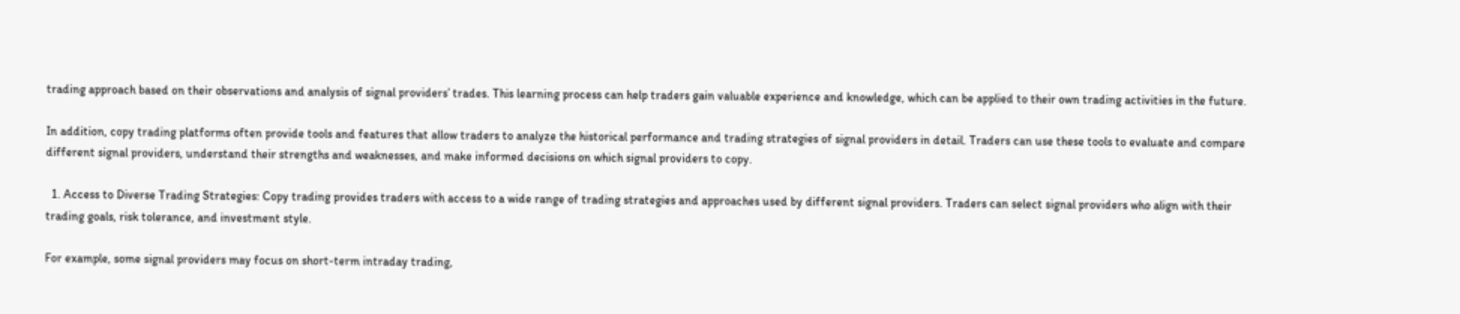trading approach based on their observations and analysis of signal providers’ trades. This learning process can help traders gain valuable experience and knowledge, which can be applied to their own trading activities in the future.

In addition, copy trading platforms often provide tools and features that allow traders to analyze the historical performance and trading strategies of signal providers in detail. Traders can use these tools to evaluate and compare different signal providers, understand their strengths and weaknesses, and make informed decisions on which signal providers to copy.

  1. Access to Diverse Trading Strategies: Copy trading provides traders with access to a wide range of trading strategies and approaches used by different signal providers. Traders can select signal providers who align with their trading goals, risk tolerance, and investment style.

For example, some signal providers may focus on short-term intraday trading,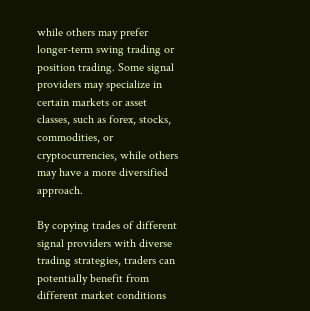while others may prefer longer-term swing trading or position trading. Some signal providers may specialize in certain markets or asset classes, such as forex, stocks, commodities, or cryptocurrencies, while others may have a more diversified approach.

By copying trades of different signal providers with diverse trading strategies, traders can potentially benefit from different market conditions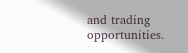and trading opportunities.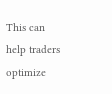This can help traders optimize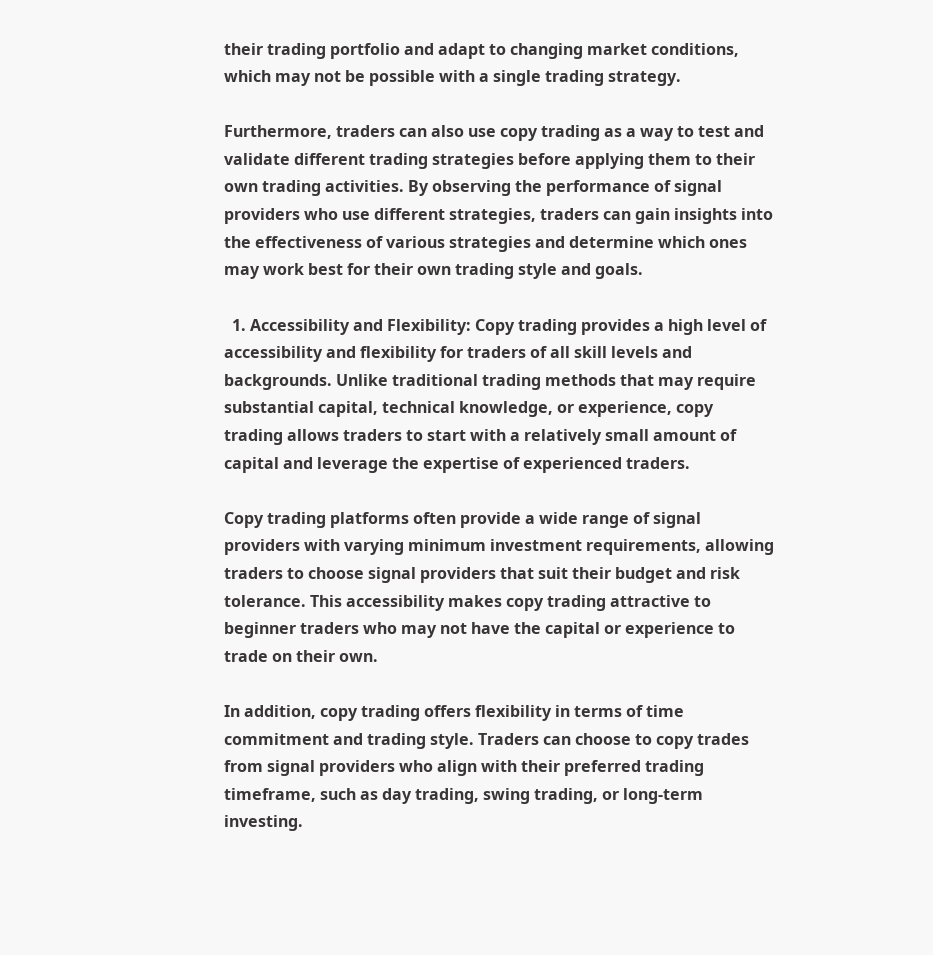their trading portfolio and adapt to changing market conditions, which may not be possible with a single trading strategy.

Furthermore, traders can also use copy trading as a way to test and validate different trading strategies before applying them to their own trading activities. By observing the performance of signal providers who use different strategies, traders can gain insights into the effectiveness of various strategies and determine which ones may work best for their own trading style and goals.

  1. Accessibility and Flexibility: Copy trading provides a high level of accessibility and flexibility for traders of all skill levels and backgrounds. Unlike traditional trading methods that may require substantial capital, technical knowledge, or experience, copy trading allows traders to start with a relatively small amount of capital and leverage the expertise of experienced traders.

Copy trading platforms often provide a wide range of signal providers with varying minimum investment requirements, allowing traders to choose signal providers that suit their budget and risk tolerance. This accessibility makes copy trading attractive to beginner traders who may not have the capital or experience to trade on their own.

In addition, copy trading offers flexibility in terms of time commitment and trading style. Traders can choose to copy trades from signal providers who align with their preferred trading timeframe, such as day trading, swing trading, or long-term investing.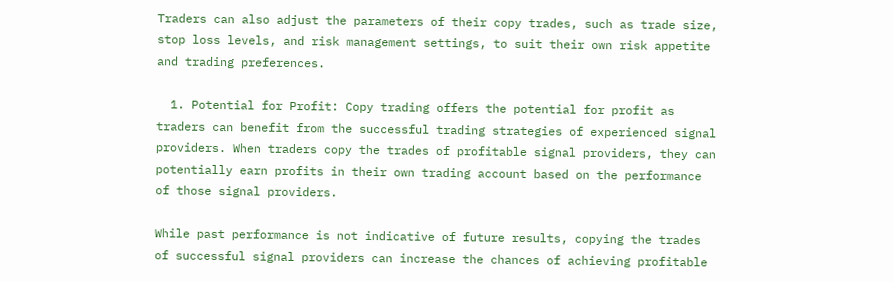Traders can also adjust the parameters of their copy trades, such as trade size, stop loss levels, and risk management settings, to suit their own risk appetite and trading preferences.

  1. Potential for Profit: Copy trading offers the potential for profit as traders can benefit from the successful trading strategies of experienced signal providers. When traders copy the trades of profitable signal providers, they can potentially earn profits in their own trading account based on the performance of those signal providers.

While past performance is not indicative of future results, copying the trades of successful signal providers can increase the chances of achieving profitable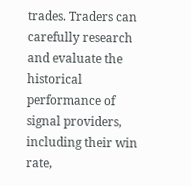trades. Traders can carefully research and evaluate the historical performance of signal providers, including their win rate,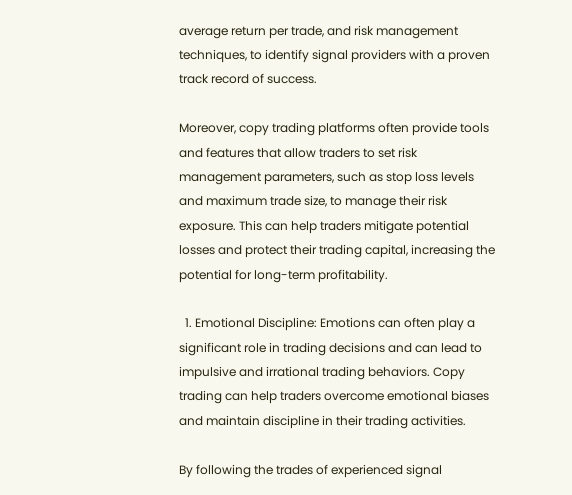average return per trade, and risk management techniques, to identify signal providers with a proven track record of success.

Moreover, copy trading platforms often provide tools and features that allow traders to set risk management parameters, such as stop loss levels and maximum trade size, to manage their risk exposure. This can help traders mitigate potential losses and protect their trading capital, increasing the potential for long-term profitability.

  1. Emotional Discipline: Emotions can often play a significant role in trading decisions and can lead to impulsive and irrational trading behaviors. Copy trading can help traders overcome emotional biases and maintain discipline in their trading activities.

By following the trades of experienced signal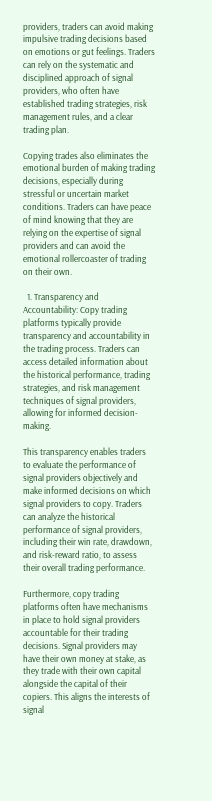providers, traders can avoid making impulsive trading decisions based on emotions or gut feelings. Traders can rely on the systematic and disciplined approach of signal providers, who often have established trading strategies, risk management rules, and a clear trading plan.

Copying trades also eliminates the emotional burden of making trading decisions, especially during stressful or uncertain market conditions. Traders can have peace of mind knowing that they are relying on the expertise of signal providers and can avoid the emotional rollercoaster of trading on their own.

  1. Transparency and Accountability: Copy trading platforms typically provide transparency and accountability in the trading process. Traders can access detailed information about the historical performance, trading strategies, and risk management techniques of signal providers, allowing for informed decision-making.

This transparency enables traders to evaluate the performance of signal providers objectively and make informed decisions on which signal providers to copy. Traders can analyze the historical performance of signal providers, including their win rate, drawdown, and risk-reward ratio, to assess their overall trading performance.

Furthermore, copy trading platforms often have mechanisms in place to hold signal providers accountable for their trading decisions. Signal providers may have their own money at stake, as they trade with their own capital alongside the capital of their copiers. This aligns the interests of signal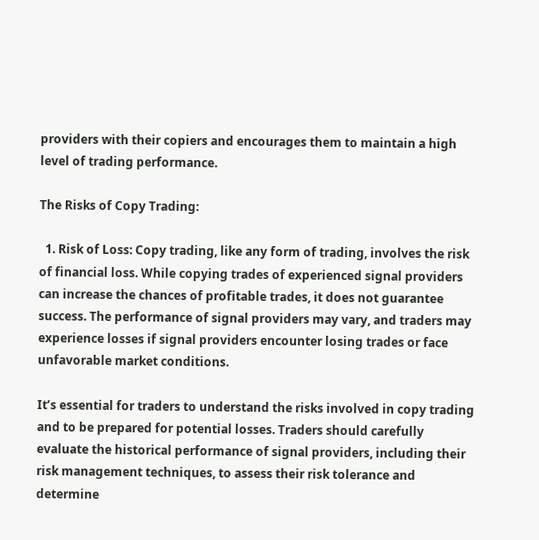providers with their copiers and encourages them to maintain a high level of trading performance.

The Risks of Copy Trading:

  1. Risk of Loss: Copy trading, like any form of trading, involves the risk of financial loss. While copying trades of experienced signal providers can increase the chances of profitable trades, it does not guarantee success. The performance of signal providers may vary, and traders may experience losses if signal providers encounter losing trades or face unfavorable market conditions.

It’s essential for traders to understand the risks involved in copy trading and to be prepared for potential losses. Traders should carefully evaluate the historical performance of signal providers, including their risk management techniques, to assess their risk tolerance and determine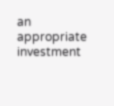an appropriate investment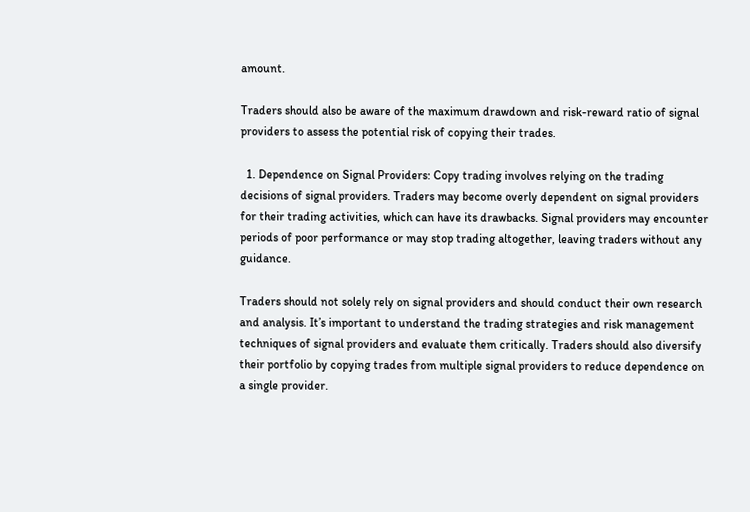amount.

Traders should also be aware of the maximum drawdown and risk-reward ratio of signal providers to assess the potential risk of copying their trades.

  1. Dependence on Signal Providers: Copy trading involves relying on the trading decisions of signal providers. Traders may become overly dependent on signal providers for their trading activities, which can have its drawbacks. Signal providers may encounter periods of poor performance or may stop trading altogether, leaving traders without any guidance.

Traders should not solely rely on signal providers and should conduct their own research and analysis. It’s important to understand the trading strategies and risk management techniques of signal providers and evaluate them critically. Traders should also diversify their portfolio by copying trades from multiple signal providers to reduce dependence on a single provider.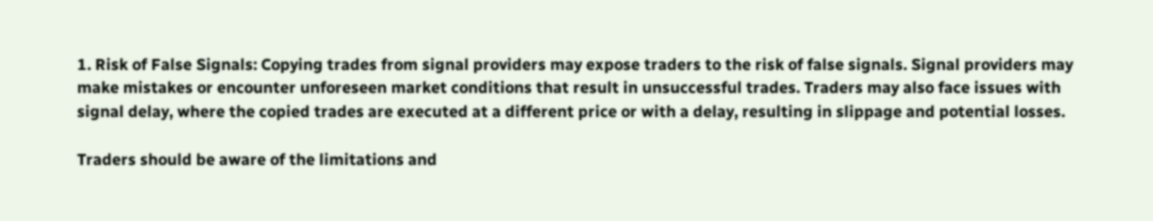1. Risk of False Signals: Copying trades from signal providers may expose traders to the risk of false signals. Signal providers may make mistakes or encounter unforeseen market conditions that result in unsuccessful trades. Traders may also face issues with signal delay, where the copied trades are executed at a different price or with a delay, resulting in slippage and potential losses.

Traders should be aware of the limitations and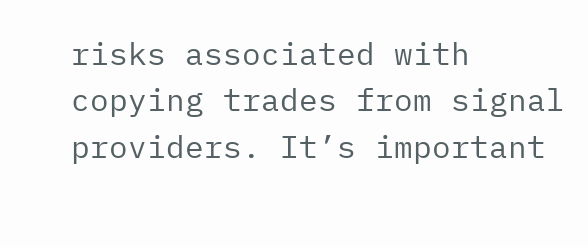risks associated with copying trades from signal providers. It’s important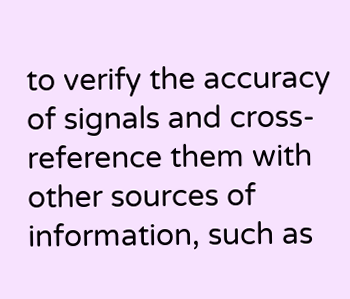to verify the accuracy of signals and cross-reference them with other sources of information, such as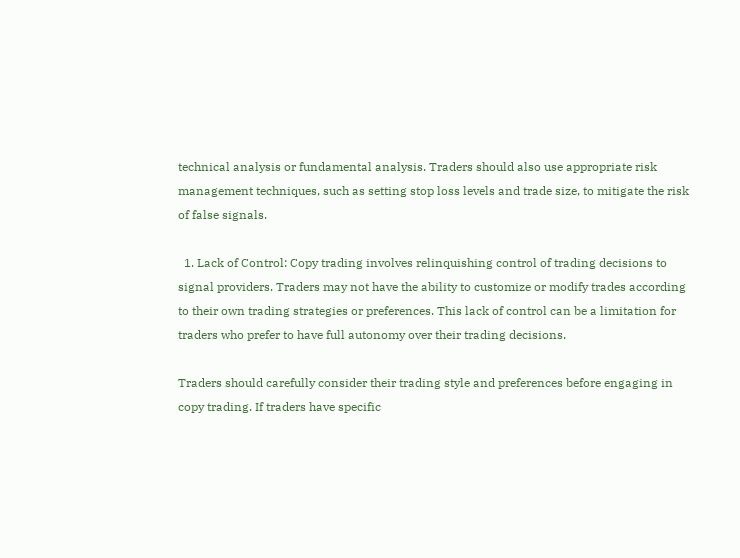technical analysis or fundamental analysis. Traders should also use appropriate risk management techniques, such as setting stop loss levels and trade size, to mitigate the risk of false signals.

  1. Lack of Control: Copy trading involves relinquishing control of trading decisions to signal providers. Traders may not have the ability to customize or modify trades according to their own trading strategies or preferences. This lack of control can be a limitation for traders who prefer to have full autonomy over their trading decisions.

Traders should carefully consider their trading style and preferences before engaging in copy trading. If traders have specific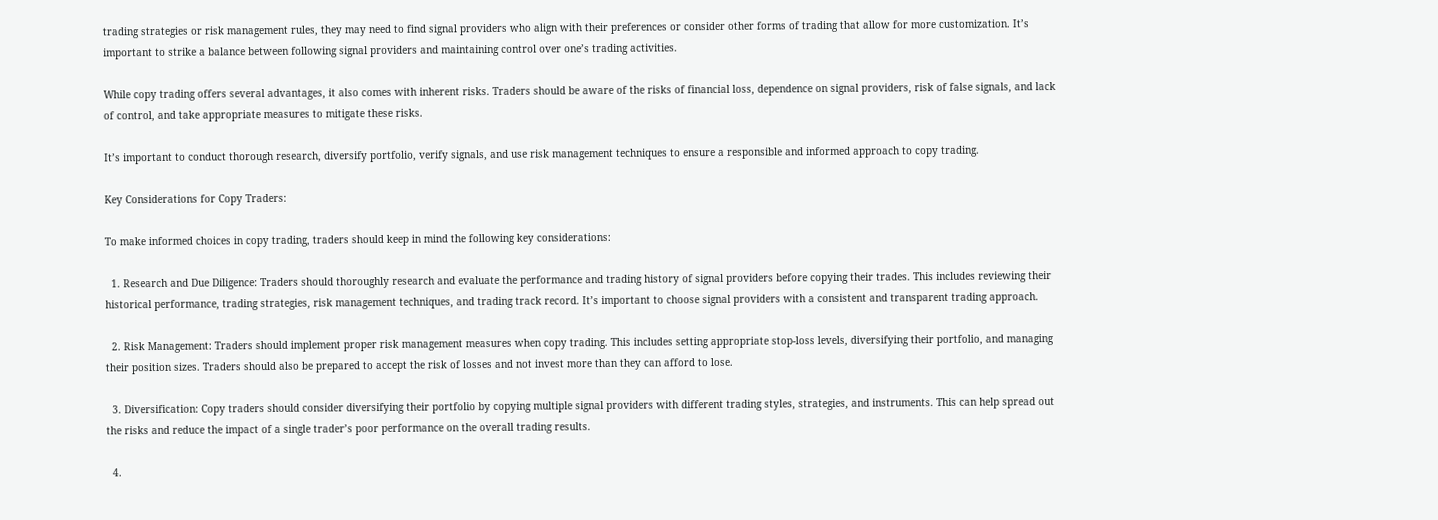trading strategies or risk management rules, they may need to find signal providers who align with their preferences or consider other forms of trading that allow for more customization. It’s important to strike a balance between following signal providers and maintaining control over one’s trading activities.

While copy trading offers several advantages, it also comes with inherent risks. Traders should be aware of the risks of financial loss, dependence on signal providers, risk of false signals, and lack of control, and take appropriate measures to mitigate these risks.

It’s important to conduct thorough research, diversify portfolio, verify signals, and use risk management techniques to ensure a responsible and informed approach to copy trading.

Key Considerations for Copy Traders:

To make informed choices in copy trading, traders should keep in mind the following key considerations:

  1. Research and Due Diligence: Traders should thoroughly research and evaluate the performance and trading history of signal providers before copying their trades. This includes reviewing their historical performance, trading strategies, risk management techniques, and trading track record. It’s important to choose signal providers with a consistent and transparent trading approach.

  2. Risk Management: Traders should implement proper risk management measures when copy trading. This includes setting appropriate stop-loss levels, diversifying their portfolio, and managing their position sizes. Traders should also be prepared to accept the risk of losses and not invest more than they can afford to lose.

  3. Diversification: Copy traders should consider diversifying their portfolio by copying multiple signal providers with different trading styles, strategies, and instruments. This can help spread out the risks and reduce the impact of a single trader’s poor performance on the overall trading results.

  4.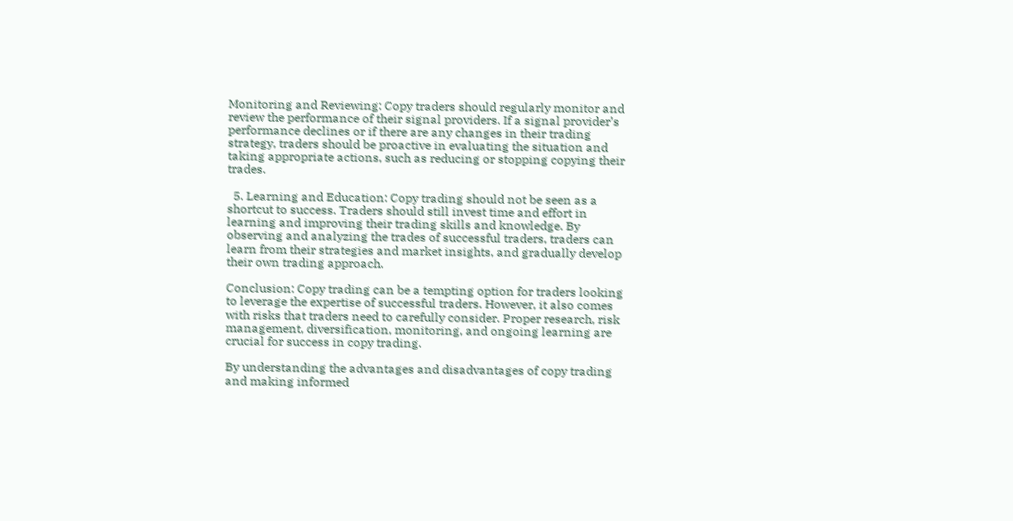Monitoring and Reviewing: Copy traders should regularly monitor and review the performance of their signal providers. If a signal provider’s performance declines or if there are any changes in their trading strategy, traders should be proactive in evaluating the situation and taking appropriate actions, such as reducing or stopping copying their trades.

  5. Learning and Education: Copy trading should not be seen as a shortcut to success. Traders should still invest time and effort in learning and improving their trading skills and knowledge. By observing and analyzing the trades of successful traders, traders can learn from their strategies and market insights, and gradually develop their own trading approach.

Conclusion: Copy trading can be a tempting option for traders looking to leverage the expertise of successful traders. However, it also comes with risks that traders need to carefully consider. Proper research, risk management, diversification, monitoring, and ongoing learning are crucial for success in copy trading.

By understanding the advantages and disadvantages of copy trading and making informed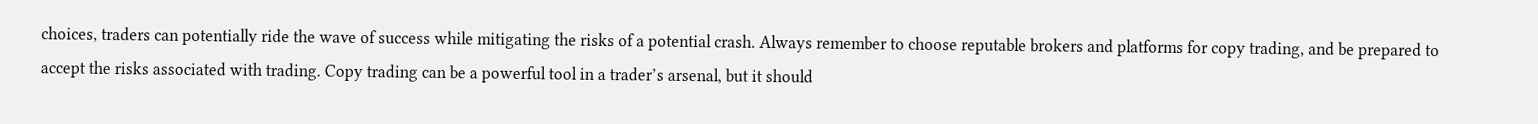choices, traders can potentially ride the wave of success while mitigating the risks of a potential crash. Always remember to choose reputable brokers and platforms for copy trading, and be prepared to accept the risks associated with trading. Copy trading can be a powerful tool in a trader’s arsenal, but it should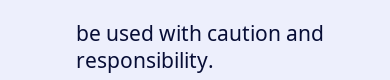be used with caution and responsibility.